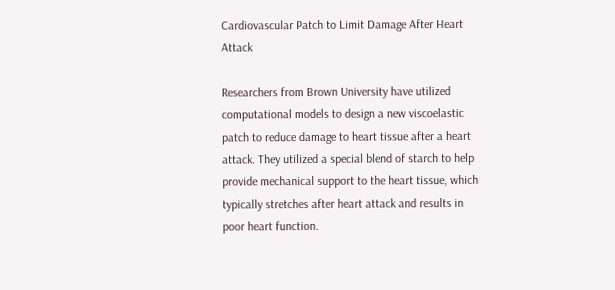Cardiovascular Patch to Limit Damage After Heart Attack

Researchers from Brown University have utilized computational models to design a new viscoelastic patch to reduce damage to heart tissue after a heart attack. They utilized a special blend of starch to help provide mechanical support to the heart tissue, which typically stretches after heart attack and results in poor heart function.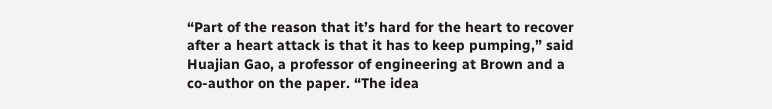“Part of the reason that it’s hard for the heart to recover after a heart attack is that it has to keep pumping,” said Huajian Gao, a professor of engineering at Brown and a co-author on the paper. “The idea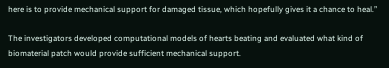here is to provide mechanical support for damaged tissue, which hopefully gives it a chance to heal.”

The investigators developed computational models of hearts beating and evaluated what kind of biomaterial patch would provide sufficient mechanical support.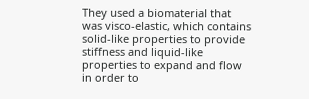They used a biomaterial that was visco-elastic, which contains solid-like properties to provide stiffness and liquid-like properties to expand and flow in order to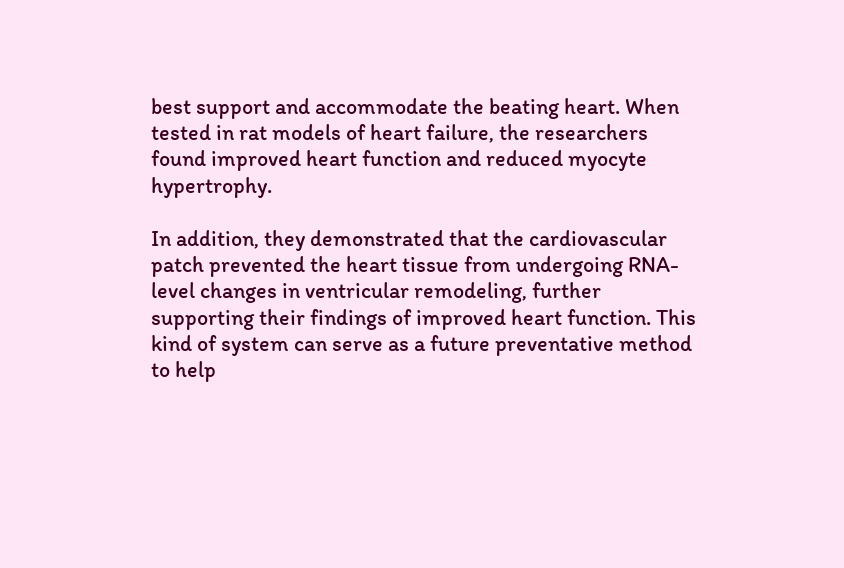best support and accommodate the beating heart. When tested in rat models of heart failure, the researchers found improved heart function and reduced myocyte hypertrophy.

In addition, they demonstrated that the cardiovascular patch prevented the heart tissue from undergoing RNA-level changes in ventricular remodeling, further supporting their findings of improved heart function. This kind of system can serve as a future preventative method to help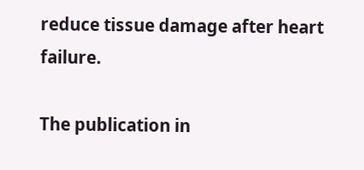reduce tissue damage after heart failure.

The publication in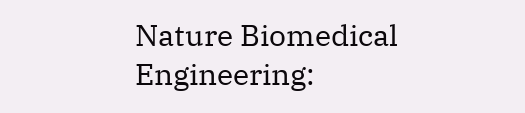Nature Biomedical Engineering: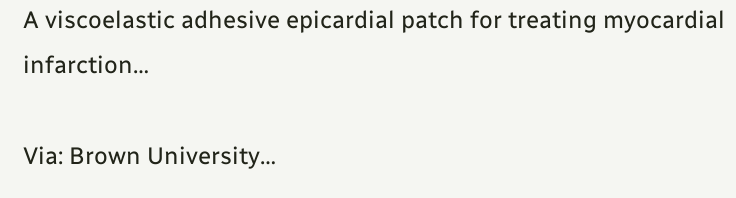A viscoelastic adhesive epicardial patch for treating myocardial infarction…

Via: Brown University…